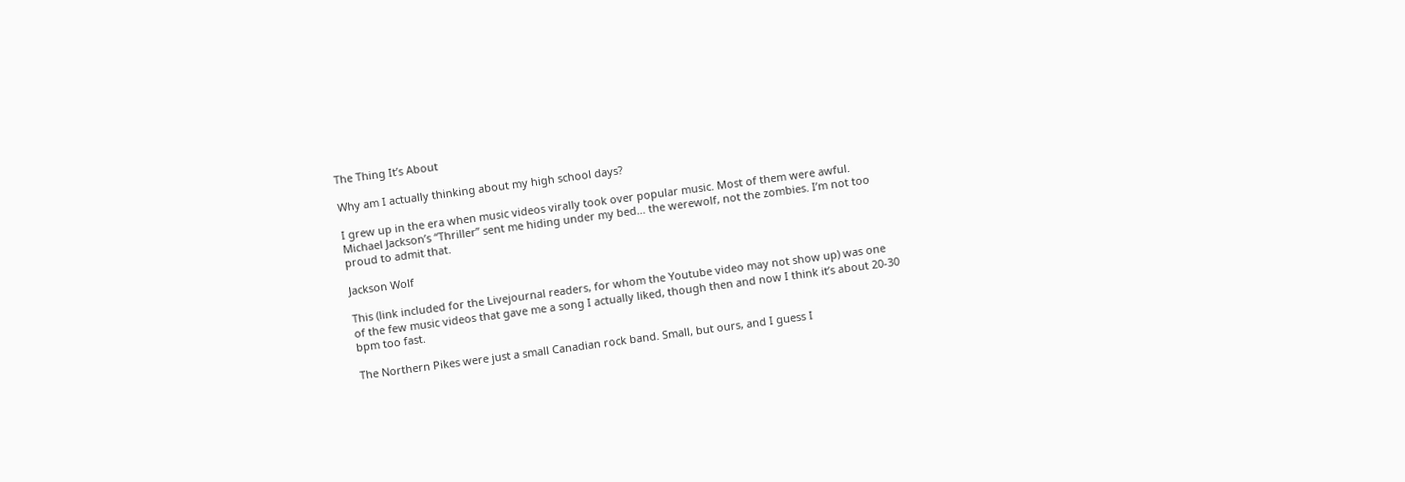The Thing It’s About

Why am I actually thinking about my high school days?

I grew up in the era when music videos virally took over popular music. Most of them were awful. Michael Jackson’s “Thriller” sent me hiding under my bed… the werewolf, not the zombies. I’m not too proud to admit that.

Jackson Wolf

This (link included for the Livejournal readers, for whom the Youtube video may not show up) was one of the few music videos that gave me a song I actually liked, though then and now I think it’s about 20-30 bpm too fast.

The Northern Pikes were just a small Canadian rock band. Small, but ours, and I guess I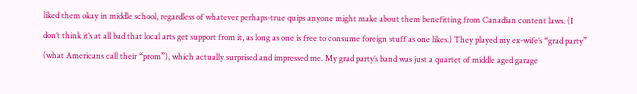liked them okay in middle school, regardless of whatever perhaps-true quips anyone might make about them benefitting from Canadian content laws. (I don’t think it’s at all bad that local arts get support from it, as long as one is free to consume foreign stuff as one likes.) They played my ex-wife’s “grad party” (what Americans call their “prom”), which actually surprised and impressed me. My grad party’s band was just a quartet of middle aged garage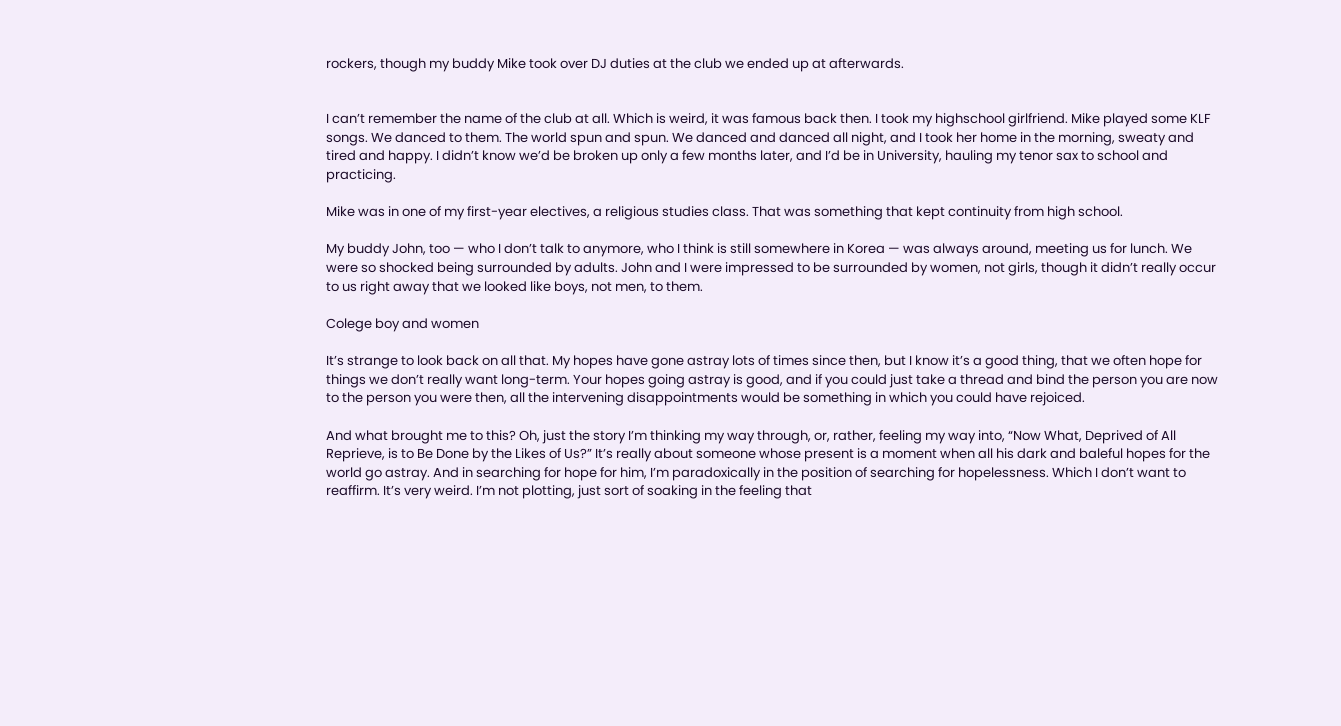rockers, though my buddy Mike took over DJ duties at the club we ended up at afterwards.


I can’t remember the name of the club at all. Which is weird, it was famous back then. I took my highschool girlfriend. Mike played some KLF songs. We danced to them. The world spun and spun. We danced and danced all night, and I took her home in the morning, sweaty and tired and happy. I didn’t know we’d be broken up only a few months later, and I’d be in University, hauling my tenor sax to school and practicing.

Mike was in one of my first-year electives, a religious studies class. That was something that kept continuity from high school.

My buddy John, too — who I don’t talk to anymore, who I think is still somewhere in Korea — was always around, meeting us for lunch. We were so shocked being surrounded by adults. John and I were impressed to be surrounded by women, not girls, though it didn’t really occur to us right away that we looked like boys, not men, to them.

Colege boy and women

It’s strange to look back on all that. My hopes have gone astray lots of times since then, but I know it’s a good thing, that we often hope for things we don’t really want long-term. Your hopes going astray is good, and if you could just take a thread and bind the person you are now to the person you were then, all the intervening disappointments would be something in which you could have rejoiced.

And what brought me to this? Oh, just the story I’m thinking my way through, or, rather, feeling my way into, “Now What, Deprived of All Reprieve, is to Be Done by the Likes of Us?” It’s really about someone whose present is a moment when all his dark and baleful hopes for the world go astray. And in searching for hope for him, I’m paradoxically in the position of searching for hopelessness. Which I don’t want to reaffirm. It’s very weird. I’m not plotting, just sort of soaking in the feeling that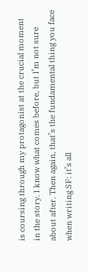is coursing through my protagonist at the crucial moment in the story. I know what comes before, but I’m not sure about after. Then again, that’s the fundamental thing you face when writing SF: it’s all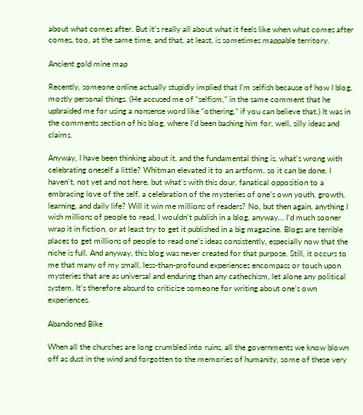about what comes after. But it’s really all about what it feels like when what comes after comes, too, at the same time, and that, at least, is sometimes mappable territory.

Ancient gold mine map

Recently, someone online actually stupidly implied that I’m selfish because of how I blog, mostly personal things. (He accused me of “selfism,” in the same comment that he upbraided me for using a nonsense word like “othering,” if you can believe that.) It was in the comments section of his blog, where I’d been bashing him for, well, silly ideas and claims.

Anyway, I have been thinking about it, and the fundamental thing is, what’s wrong with celebrating oneself a little? Whitman elevated it to an artform, so it can be done. I haven’t, not yet and not here, but what’s with this dour, fanatical opposition to a embracing love of the self, a celebration of the mysteries of one’s own youth, growth, learning, and daily life? Will it win me millions of readers? No, but then again, anything I wish millions of people to read, I wouldn’t publish in a blog, anyway… I’d much sooner wrap it in fiction, or at least try to get it published in a big magazine. Blogs are terrible places to get millions of people to read one’s ideas consistently, especially now that the niche is full. And anyway, this blog was never created for that purpose. Still, it occurs to me that many of my small, less-than-profound experiences encompass or touch upon mysteries that are as universal and enduring than any cathechism, let alone any political system. It’s therefore absurd to criticize someone for writing about one’s own experiences.

Abandoned Bike

When all the churches are long crumbled into ruins, all the governments we know blown off as dust in the wind and forgotten to the memories of humanity, some of these very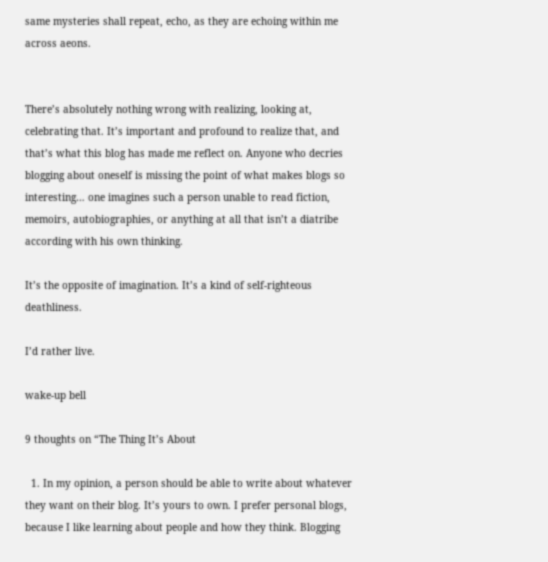same mysteries shall repeat, echo, as they are echoing within me across aeons.


There’s absolutely nothing wrong with realizing, looking at, celebrating that. It’s important and profound to realize that, and that’s what this blog has made me reflect on. Anyone who decries blogging about oneself is missing the point of what makes blogs so interesting… one imagines such a person unable to read fiction, memoirs, autobiographies, or anything at all that isn’t a diatribe according with his own thinking.

It’s the opposite of imagination. It’s a kind of self-righteous deathliness.

I’d rather live.

wake-up bell

9 thoughts on “The Thing It’s About

  1. In my opinion, a person should be able to write about whatever they want on their blog. It’s yours to own. I prefer personal blogs, because I like learning about people and how they think. Blogging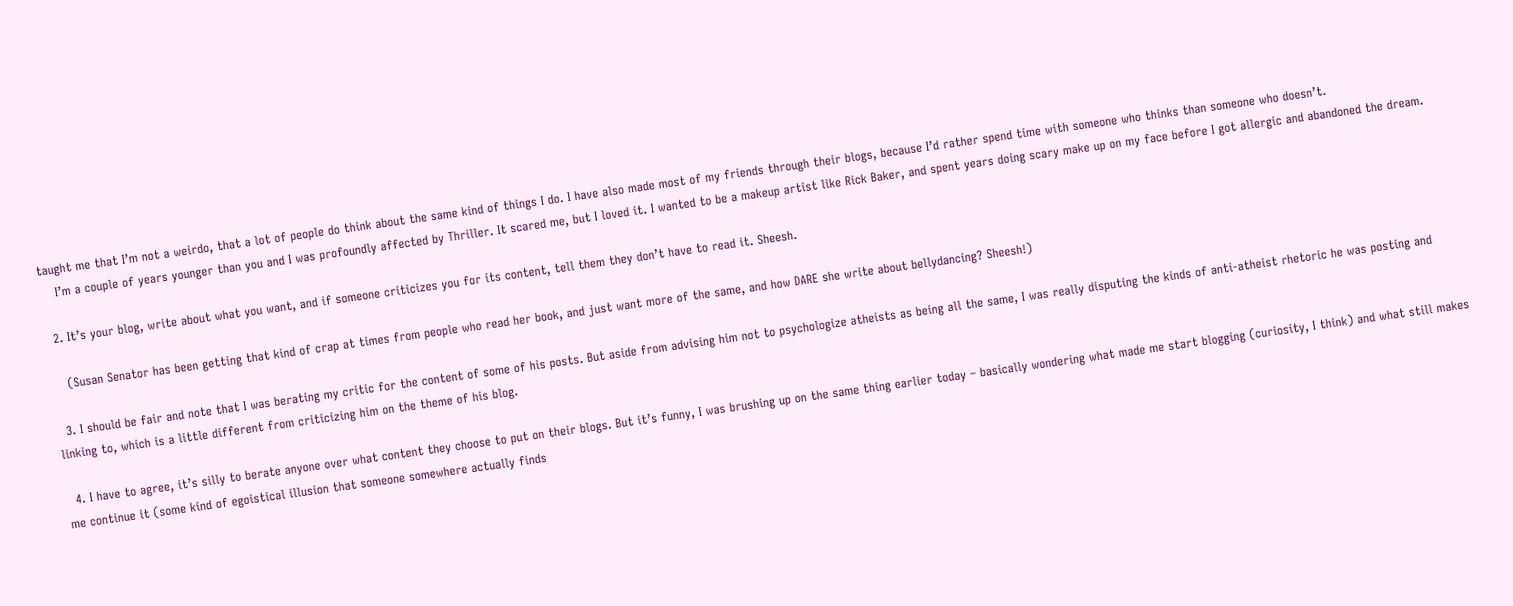taught me that I’m not a weirdo, that a lot of people do think about the same kind of things I do. I have also made most of my friends through their blogs, because I’d rather spend time with someone who thinks than someone who doesn’t.
    I’m a couple of years younger than you and I was profoundly affected by Thriller. It scared me, but I loved it. I wanted to be a makeup artist like Rick Baker, and spent years doing scary make up on my face before I got allergic and abandoned the dream.

  2. It’s your blog, write about what you want, and if someone criticizes you for its content, tell them they don’t have to read it. Sheesh.

    (Susan Senator has been getting that kind of crap at times from people who read her book, and just want more of the same, and how DARE she write about bellydancing? Sheesh!)

  3. I should be fair and note that I was berating my critic for the content of some of his posts. But aside from advising him not to psychologize atheists as being all the same, I was really disputing the kinds of anti-atheist rhetoric he was posting and linking to, which is a little different from criticizing him on the theme of his blog.

  4. I have to agree, it’s silly to berate anyone over what content they choose to put on their blogs. But it’s funny, I was brushing up on the same thing earlier today – basically wondering what made me start blogging (curiosity, I think) and what still makes me continue it (some kind of egoistical illusion that someone somewhere actually finds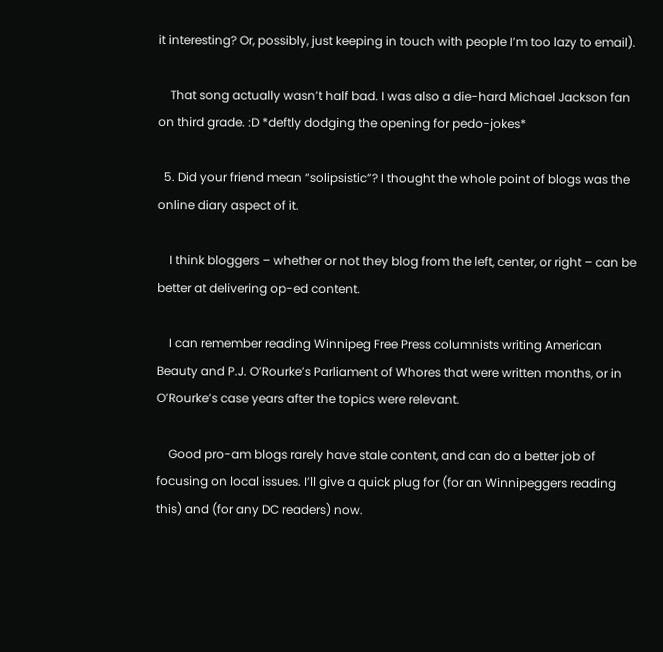it interesting? Or, possibly, just keeping in touch with people I’m too lazy to email).

    That song actually wasn’t half bad. I was also a die-hard Michael Jackson fan on third grade. :D *deftly dodging the opening for pedo-jokes*

  5. Did your friend mean “solipsistic”? I thought the whole point of blogs was the online diary aspect of it.

    I think bloggers – whether or not they blog from the left, center, or right – can be better at delivering op-ed content.

    I can remember reading Winnipeg Free Press columnists writing American Beauty and P.J. O’Rourke’s Parliament of Whores that were written months, or in O’Rourke’s case years after the topics were relevant.

    Good pro-am blogs rarely have stale content, and can do a better job of focusing on local issues. I’ll give a quick plug for (for an Winnipeggers reading this) and (for any DC readers) now.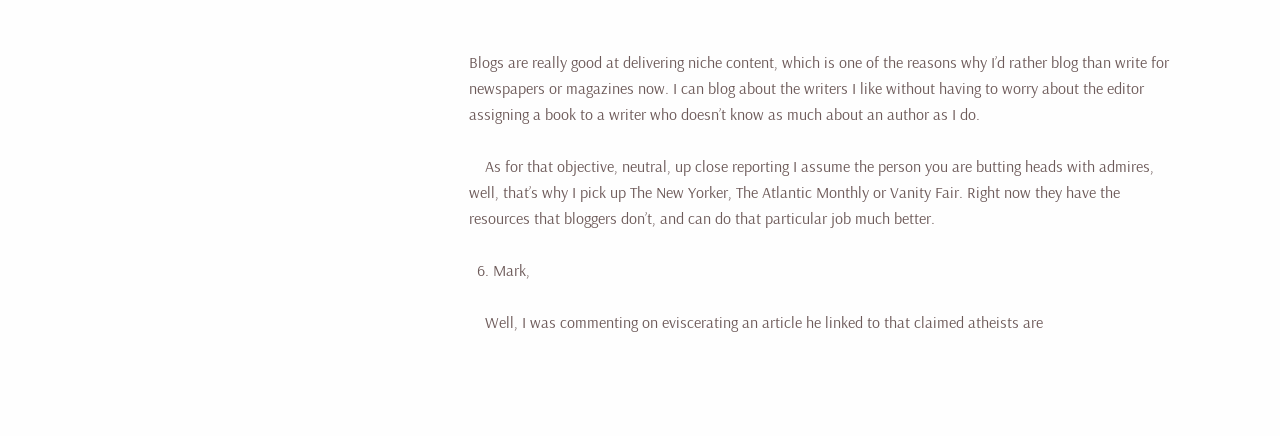Blogs are really good at delivering niche content, which is one of the reasons why I’d rather blog than write for newspapers or magazines now. I can blog about the writers I like without having to worry about the editor assigning a book to a writer who doesn’t know as much about an author as I do.

    As for that objective, neutral, up close reporting I assume the person you are butting heads with admires, well, that’s why I pick up The New Yorker, The Atlantic Monthly or Vanity Fair. Right now they have the resources that bloggers don’t, and can do that particular job much better.

  6. Mark,

    Well, I was commenting on eviscerating an article he linked to that claimed atheists are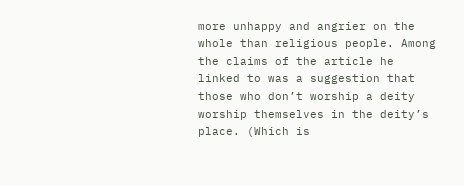more unhappy and angrier on the whole than religious people. Among the claims of the article he linked to was a suggestion that those who don’t worship a deity worship themselves in the deity’s place. (Which is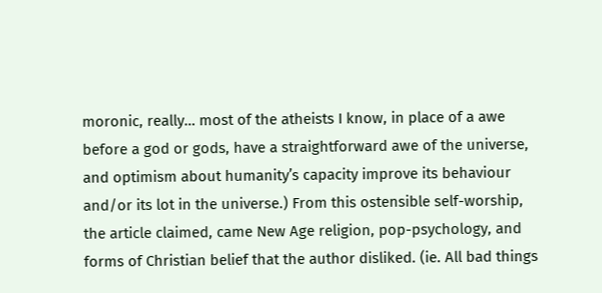moronic, really… most of the atheists I know, in place of a awe before a god or gods, have a straightforward awe of the universe, and optimism about humanity’s capacity improve its behaviour and/or its lot in the universe.) From this ostensible self-worship, the article claimed, came New Age religion, pop-psychology, and forms of Christian belief that the author disliked. (ie. All bad things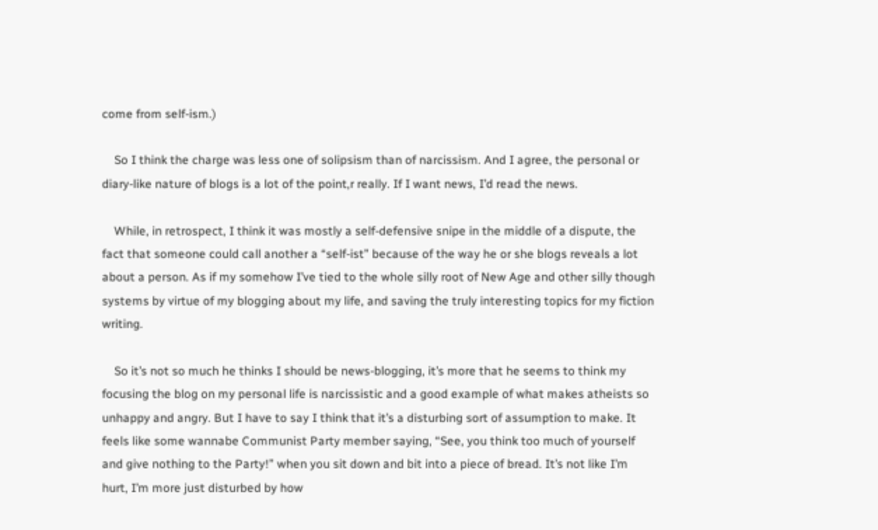come from self-ism.)

    So I think the charge was less one of solipsism than of narcissism. And I agree, the personal or diary-like nature of blogs is a lot of the point,r really. If I want news, I’d read the news.

    While, in retrospect, I think it was mostly a self-defensive snipe in the middle of a dispute, the fact that someone could call another a “self-ist” because of the way he or she blogs reveals a lot about a person. As if my somehow I’ve tied to the whole silly root of New Age and other silly though systems by virtue of my blogging about my life, and saving the truly interesting topics for my fiction writing.

    So it’s not so much he thinks I should be news-blogging, it’s more that he seems to think my focusing the blog on my personal life is narcissistic and a good example of what makes atheists so unhappy and angry. But I have to say I think that it’s a disturbing sort of assumption to make. It feels like some wannabe Communist Party member saying, “See, you think too much of yourself and give nothing to the Party!” when you sit down and bit into a piece of bread. It’s not like I’m hurt, I’m more just disturbed by how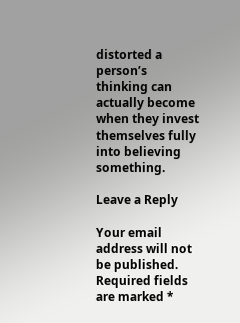distorted a person’s thinking can actually become when they invest themselves fully into believing something.

Leave a Reply

Your email address will not be published. Required fields are marked *